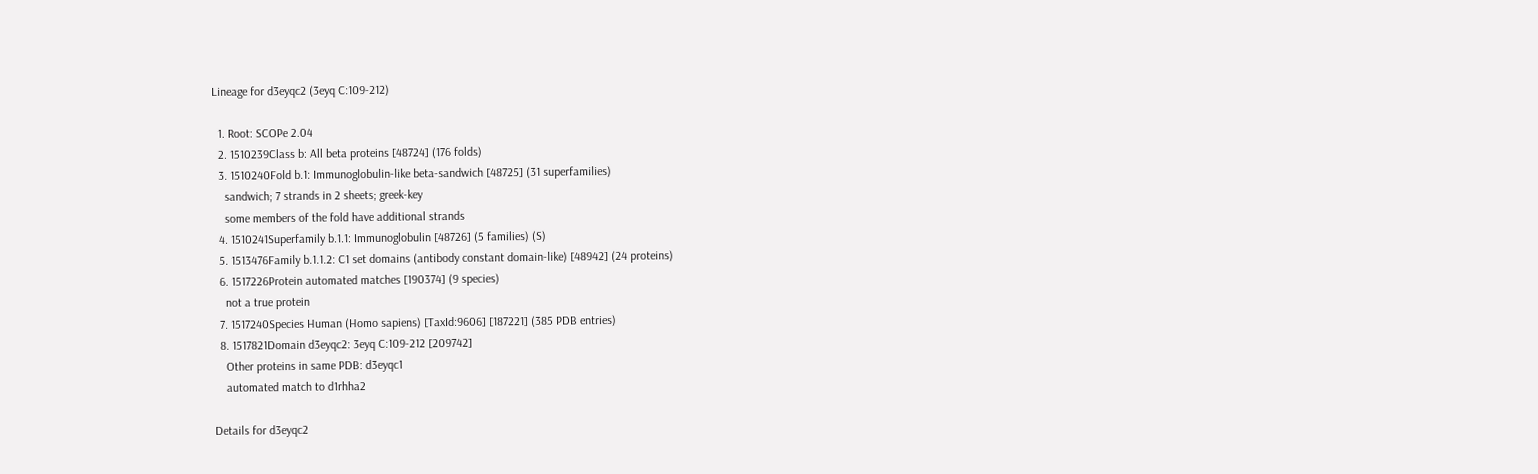Lineage for d3eyqc2 (3eyq C:109-212)

  1. Root: SCOPe 2.04
  2. 1510239Class b: All beta proteins [48724] (176 folds)
  3. 1510240Fold b.1: Immunoglobulin-like beta-sandwich [48725] (31 superfamilies)
    sandwich; 7 strands in 2 sheets; greek-key
    some members of the fold have additional strands
  4. 1510241Superfamily b.1.1: Immunoglobulin [48726] (5 families) (S)
  5. 1513476Family b.1.1.2: C1 set domains (antibody constant domain-like) [48942] (24 proteins)
  6. 1517226Protein automated matches [190374] (9 species)
    not a true protein
  7. 1517240Species Human (Homo sapiens) [TaxId:9606] [187221] (385 PDB entries)
  8. 1517821Domain d3eyqc2: 3eyq C:109-212 [209742]
    Other proteins in same PDB: d3eyqc1
    automated match to d1rhha2

Details for d3eyqc2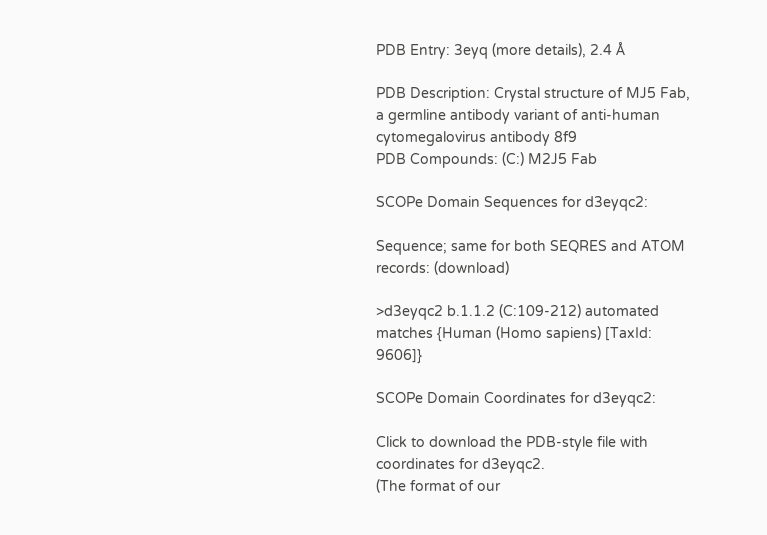PDB Entry: 3eyq (more details), 2.4 Å

PDB Description: Crystal structure of MJ5 Fab, a germline antibody variant of anti-human cytomegalovirus antibody 8f9
PDB Compounds: (C:) M2J5 Fab

SCOPe Domain Sequences for d3eyqc2:

Sequence; same for both SEQRES and ATOM records: (download)

>d3eyqc2 b.1.1.2 (C:109-212) automated matches {Human (Homo sapiens) [TaxId: 9606]}

SCOPe Domain Coordinates for d3eyqc2:

Click to download the PDB-style file with coordinates for d3eyqc2.
(The format of our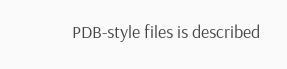PDB-style files is described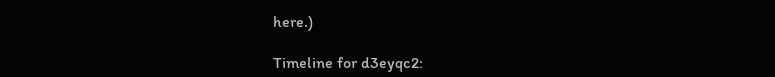here.)

Timeline for d3eyqc2: